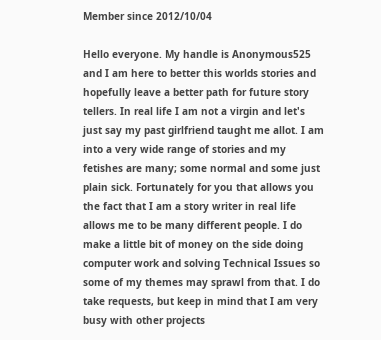Member since 2012/10/04

Hello everyone. My handle is Anonymous525 and I am here to better this worlds stories and hopefully leave a better path for future story tellers. In real life I am not a virgin and let's just say my past girlfriend taught me allot. I am into a very wide range of stories and my fetishes are many; some normal and some just plain sick. Fortunately for you that allows you the fact that I am a story writer in real life allows me to be many different people. I do make a little bit of money on the side doing computer work and solving Technical Issues so some of my themes may sprawl from that. I do take requests, but keep in mind that I am very busy with other projects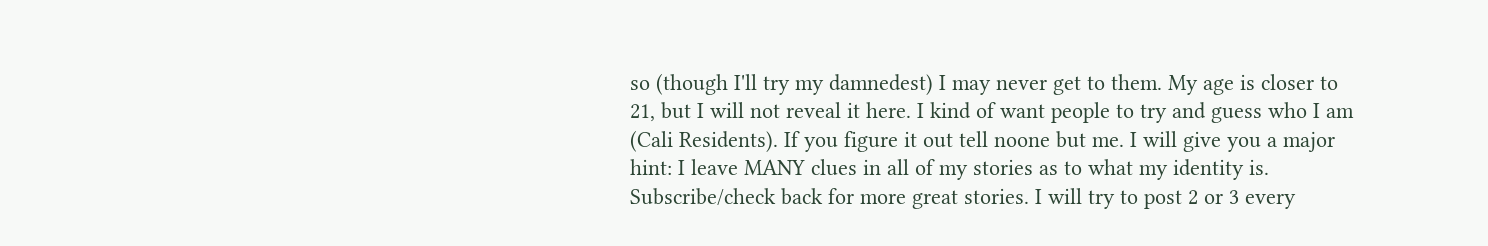so (though I'll try my damnedest) I may never get to them. My age is closer to 21, but I will not reveal it here. I kind of want people to try and guess who I am (Cali Residents). If you figure it out tell noone but me. I will give you a major hint: I leave MANY clues in all of my stories as to what my identity is. Subscribe/check back for more great stories. I will try to post 2 or 3 every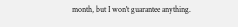month, but I won't guarantee anything.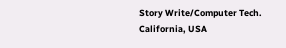Story Write/Computer Tech.
California, USA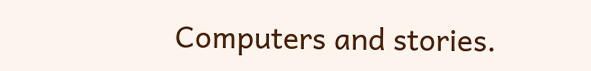Computers and stories.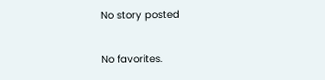No story posted

No favorites.